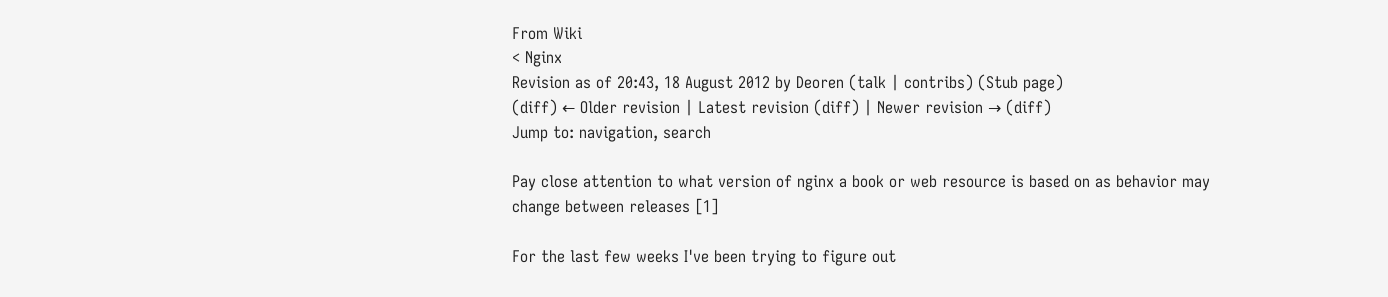From Wiki
< Nginx
Revision as of 20:43, 18 August 2012 by Deoren (talk | contribs) (Stub page)
(diff) ← Older revision | Latest revision (diff) | Newer revision → (diff)
Jump to: navigation, search

Pay close attention to what version of nginx a book or web resource is based on as behavior may change between releases [1]

For the last few weeks I've been trying to figure out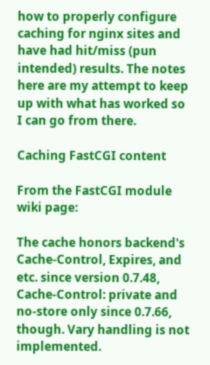how to properly configure caching for nginx sites and have had hit/miss (pun intended) results. The notes here are my attempt to keep up with what has worked so I can go from there.

Caching FastCGI content

From the FastCGI module wiki page:

The cache honors backend's Cache-Control, Expires, and etc. since version 0.7.48, Cache-Control: private and no-store only since 0.7.66, though. Vary handling is not implemented.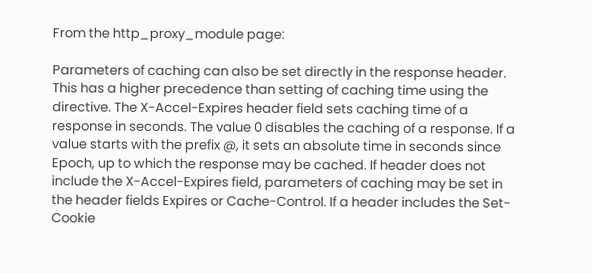From the http_proxy_module page:

Parameters of caching can also be set directly in the response header. This has a higher precedence than setting of caching time using the directive. The X-Accel-Expires header field sets caching time of a response in seconds. The value 0 disables the caching of a response. If a value starts with the prefix @, it sets an absolute time in seconds since Epoch, up to which the response may be cached. If header does not include the X-Accel-Expires field, parameters of caching may be set in the header fields Expires or Cache-Control. If a header includes the Set-Cookie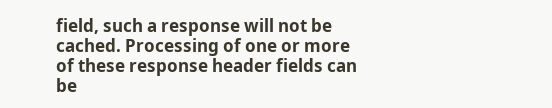field, such a response will not be cached. Processing of one or more of these response header fields can be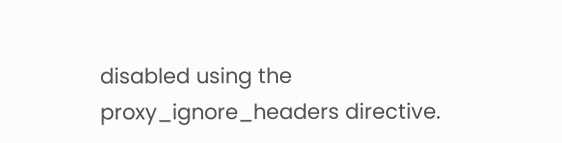disabled using the proxy_ignore_headers directive.